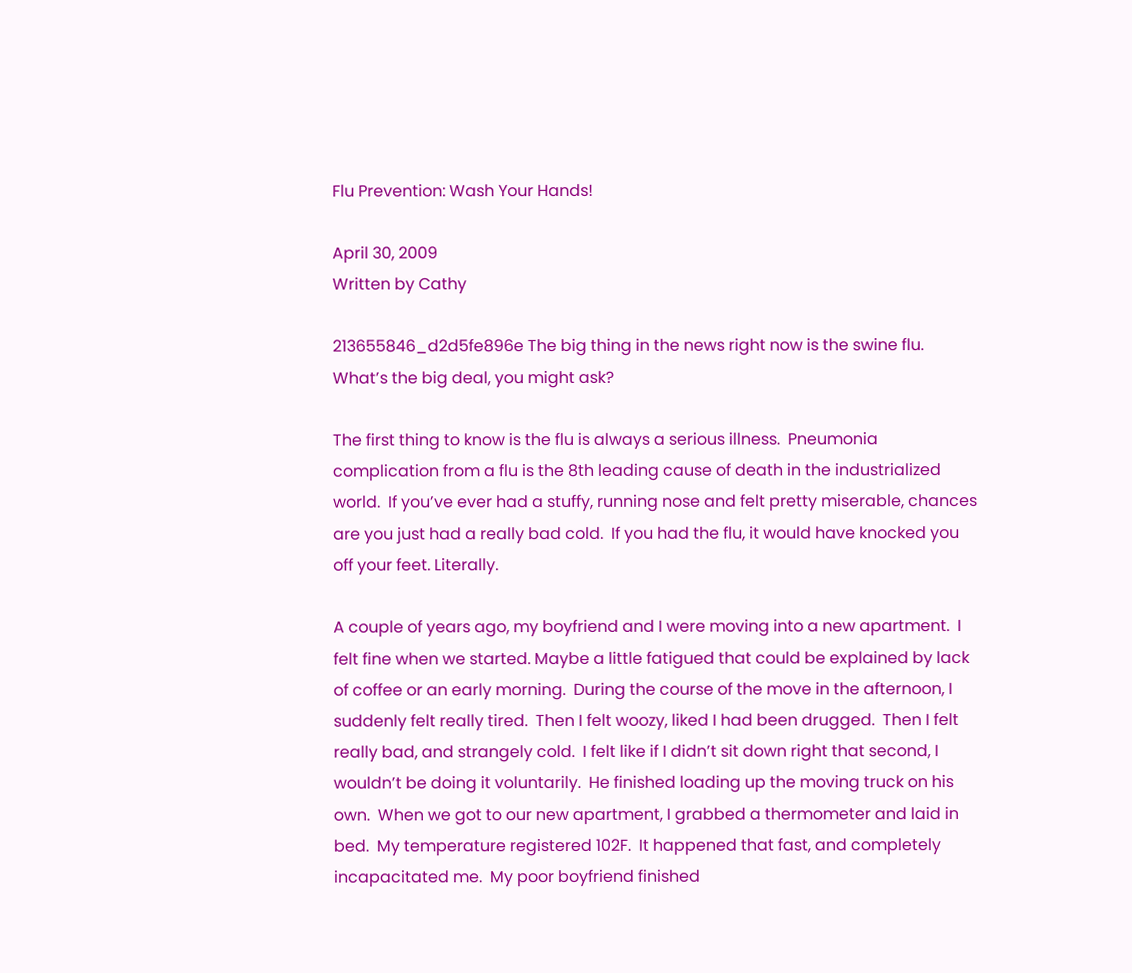Flu Prevention: Wash Your Hands!

April 30, 2009
Written by Cathy

213655846_d2d5fe896e The big thing in the news right now is the swine flu.  What’s the big deal, you might ask?

The first thing to know is the flu is always a serious illness.  Pneumonia complication from a flu is the 8th leading cause of death in the industrialized world.  If you’ve ever had a stuffy, running nose and felt pretty miserable, chances are you just had a really bad cold.  If you had the flu, it would have knocked you off your feet. Literally.

A couple of years ago, my boyfriend and I were moving into a new apartment.  I felt fine when we started. Maybe a little fatigued that could be explained by lack of coffee or an early morning.  During the course of the move in the afternoon, I suddenly felt really tired.  Then I felt woozy, liked I had been drugged.  Then I felt really bad, and strangely cold.  I felt like if I didn’t sit down right that second, I wouldn’t be doing it voluntarily.  He finished loading up the moving truck on his own.  When we got to our new apartment, I grabbed a thermometer and laid in bed.  My temperature registered 102F.  It happened that fast, and completely incapacitated me.  My poor boyfriend finished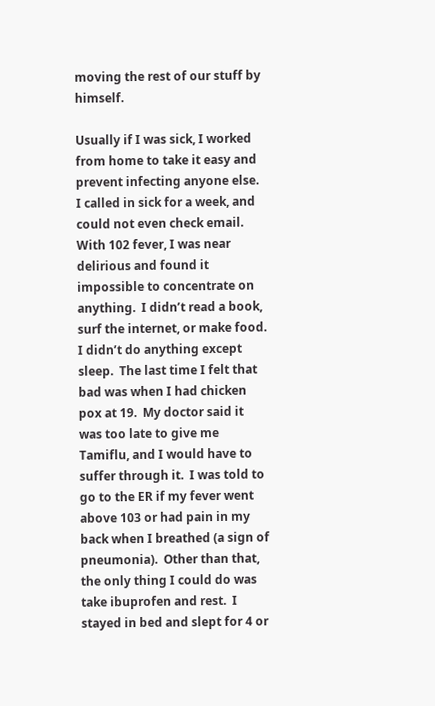moving the rest of our stuff by himself.

Usually if I was sick, I worked from home to take it easy and prevent infecting anyone else. I called in sick for a week, and could not even check email.  With 102 fever, I was near delirious and found it impossible to concentrate on anything.  I didn’t read a book, surf the internet, or make food.  I didn’t do anything except sleep.  The last time I felt that bad was when I had chicken pox at 19.  My doctor said it was too late to give me Tamiflu, and I would have to suffer through it.  I was told to go to the ER if my fever went above 103 or had pain in my back when I breathed (a sign of pneumonia).  Other than that, the only thing I could do was take ibuprofen and rest.  I stayed in bed and slept for 4 or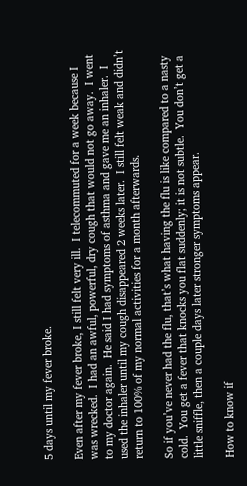5 days until my fever broke.

Even after my fever broke, I still felt very ill.  I telecommuted for a week because I was wrecked.  I had an awful, powerful, dry cough that would not go away.  I went to my doctor again.  He said I had symptoms of asthma and gave me an inhaler.  I used the inhaler until my cough disappeared 2 weeks later.  I still felt weak and didn’t return to 100% of my normal activities for a month afterwards.

So if you’ve never had the flu, that’s what having the flu is like compared to a nasty cold.  You get a fever that knocks you flat suddenly; it is not subtle.  You don’t get a little sniffle, then a couple days later stronger symptoms appear.

How to know if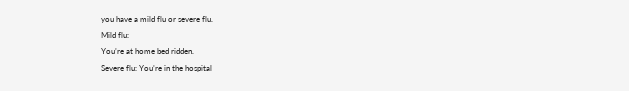you have a mild flu or severe flu.
Mild flu:
You’re at home bed ridden.
Severe flu: You’re in the hospital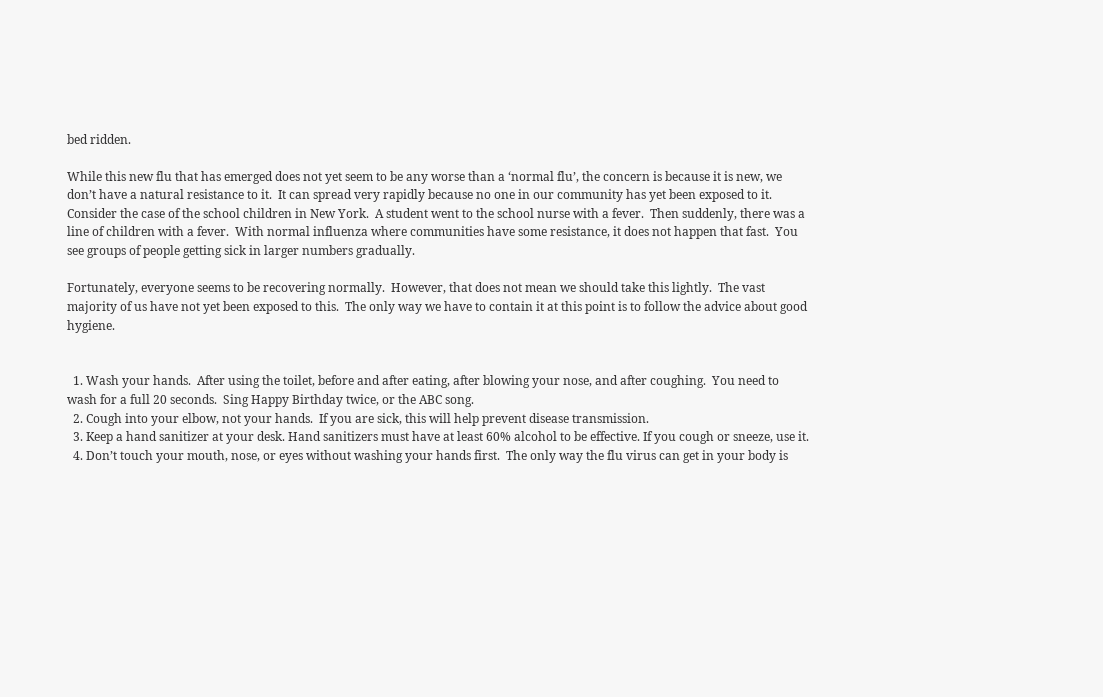bed ridden.

While this new flu that has emerged does not yet seem to be any worse than a ‘normal flu’, the concern is because it is new, we don’t have a natural resistance to it.  It can spread very rapidly because no one in our community has yet been exposed to it.  Consider the case of the school children in New York.  A student went to the school nurse with a fever.  Then suddenly, there was a line of children with a fever.  With normal influenza where communities have some resistance, it does not happen that fast.  You see groups of people getting sick in larger numbers gradually.

Fortunately, everyone seems to be recovering normally.  However, that does not mean we should take this lightly.  The vast majority of us have not yet been exposed to this.  The only way we have to contain it at this point is to follow the advice about good hygiene.


  1. Wash your hands.  After using the toilet, before and after eating, after blowing your nose, and after coughing.  You need to wash for a full 20 seconds.  Sing Happy Birthday twice, or the ABC song.
  2. Cough into your elbow, not your hands.  If you are sick, this will help prevent disease transmission.
  3. Keep a hand sanitizer at your desk. Hand sanitizers must have at least 60% alcohol to be effective. If you cough or sneeze, use it.
  4. Don’t touch your mouth, nose, or eyes without washing your hands first.  The only way the flu virus can get in your body is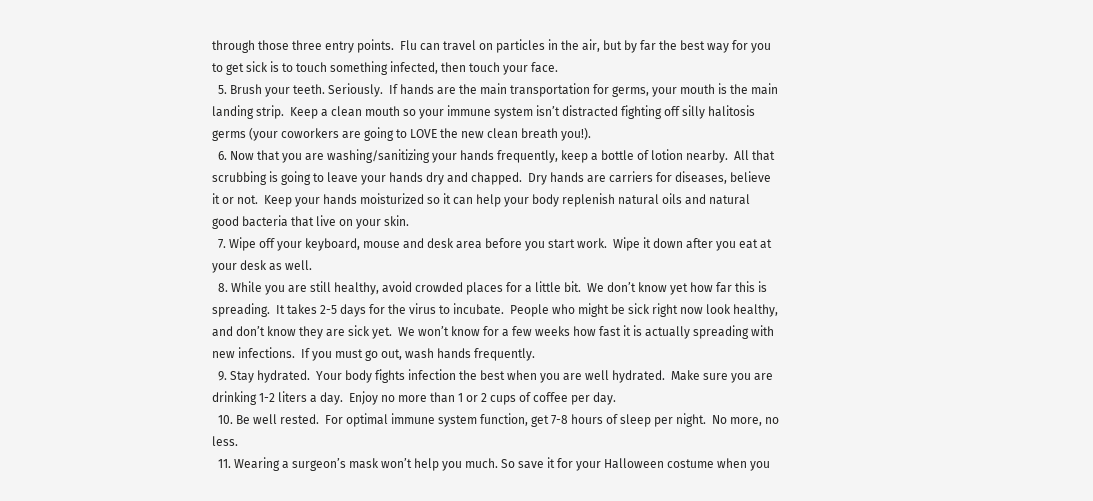through those three entry points.  Flu can travel on particles in the air, but by far the best way for you to get sick is to touch something infected, then touch your face.
  5. Brush your teeth. Seriously.  If hands are the main transportation for germs, your mouth is the main landing strip.  Keep a clean mouth so your immune system isn’t distracted fighting off silly halitosis germs (your coworkers are going to LOVE the new clean breath you!).
  6. Now that you are washing/sanitizing your hands frequently, keep a bottle of lotion nearby.  All that scrubbing is going to leave your hands dry and chapped.  Dry hands are carriers for diseases, believe it or not.  Keep your hands moisturized so it can help your body replenish natural oils and natural good bacteria that live on your skin.
  7. Wipe off your keyboard, mouse and desk area before you start work.  Wipe it down after you eat at your desk as well.
  8. While you are still healthy, avoid crowded places for a little bit.  We don’t know yet how far this is spreading.  It takes 2-5 days for the virus to incubate.  People who might be sick right now look healthy, and don’t know they are sick yet.  We won’t know for a few weeks how fast it is actually spreading with new infections.  If you must go out, wash hands frequently.
  9. Stay hydrated.  Your body fights infection the best when you are well hydrated.  Make sure you are drinking 1-2 liters a day.  Enjoy no more than 1 or 2 cups of coffee per day.
  10. Be well rested.  For optimal immune system function, get 7-8 hours of sleep per night.  No more, no less.
  11. Wearing a surgeon’s mask won’t help you much. So save it for your Halloween costume when you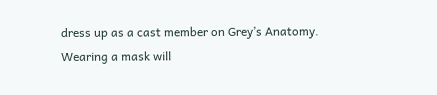dress up as a cast member on Grey’s Anatomy.  Wearing a mask will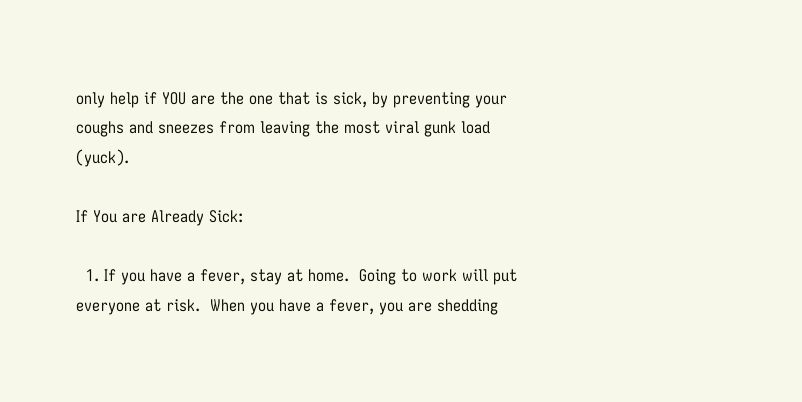only help if YOU are the one that is sick, by preventing your coughs and sneezes from leaving the most viral gunk load (yuck).

If You are Already Sick:

  1. If you have a fever, stay at home.  Going to work will put everyone at risk.  When you have a fever, you are shedding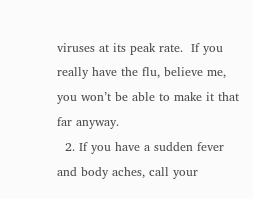viruses at its peak rate.  If you really have the flu, believe me, you won’t be able to make it that far anyway.
  2. If you have a sudden fever and body aches, call your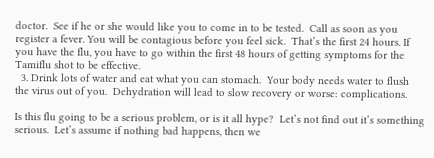doctor.  See if he or she would like you to come in to be tested.  Call as soon as you register a fever. You will be contagious before you feel sick.  That’s the first 24 hours. If you have the flu, you have to go within the first 48 hours of getting symptoms for the Tamiflu shot to be effective.
  3. Drink lots of water and eat what you can stomach.  Your body needs water to flush the virus out of you.  Dehydration will lead to slow recovery or worse: complications.

Is this flu going to be a serious problem, or is it all hype?  Let’s not find out it’s something serious.  Let’s assume if nothing bad happens, then we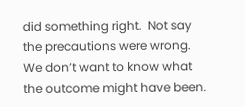did something right.  Not say the precautions were wrong.  We don’t want to know what the outcome might have been.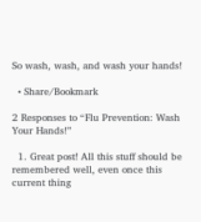So wash, wash, and wash your hands!

  • Share/Bookmark

2 Responses to “Flu Prevention: Wash Your Hands!”

  1. Great post! All this stuff should be remembered well, even once this current thing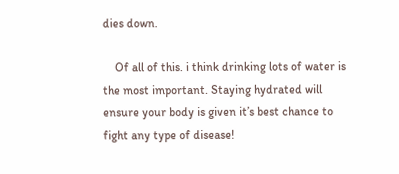dies down.

    Of all of this. i think drinking lots of water is the most important. Staying hydrated will ensure your body is given it’s best chance to fight any type of disease!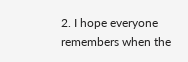2. I hope everyone remembers when the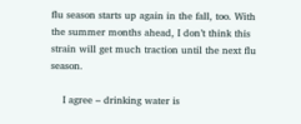flu season starts up again in the fall, too. With the summer months ahead, I don’t think this strain will get much traction until the next flu season.

    I agree – drinking water is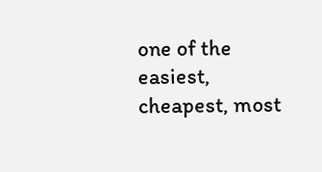one of the easiest, cheapest, most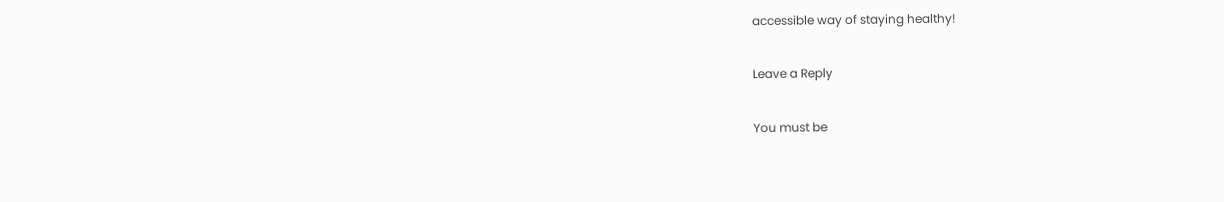accessible way of staying healthy!

Leave a Reply

You must be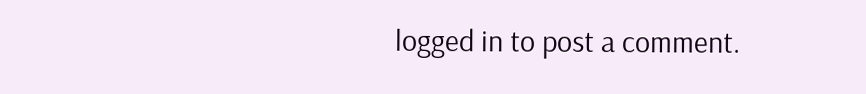logged in to post a comment.